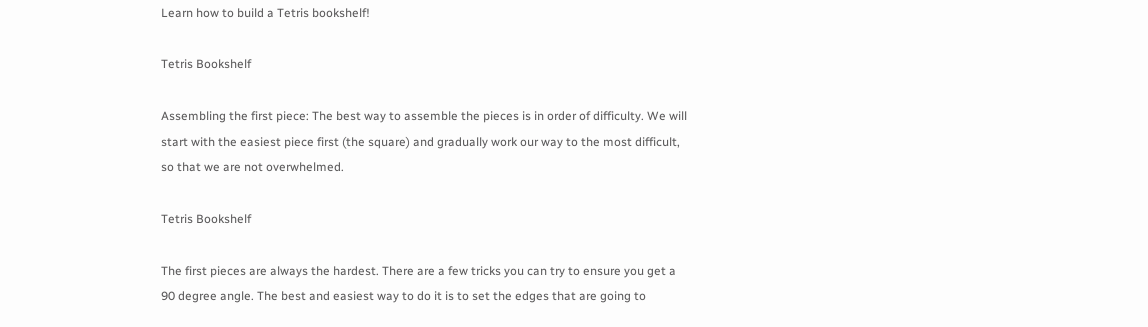Learn how to build a Tetris bookshelf!

Tetris Bookshelf

Assembling the first piece: The best way to assemble the pieces is in order of difficulty. We will start with the easiest piece first (the square) and gradually work our way to the most difficult, so that we are not overwhelmed.

Tetris Bookshelf

The first pieces are always the hardest. There are a few tricks you can try to ensure you get a 90 degree angle. The best and easiest way to do it is to set the edges that are going to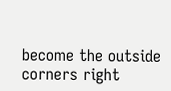become the outside corners right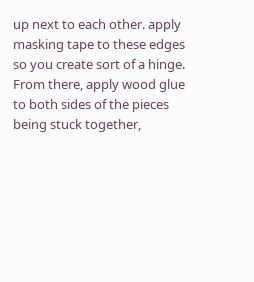up next to each other. apply masking tape to these edges so you create sort of a hinge. From there, apply wood glue to both sides of the pieces being stuck together,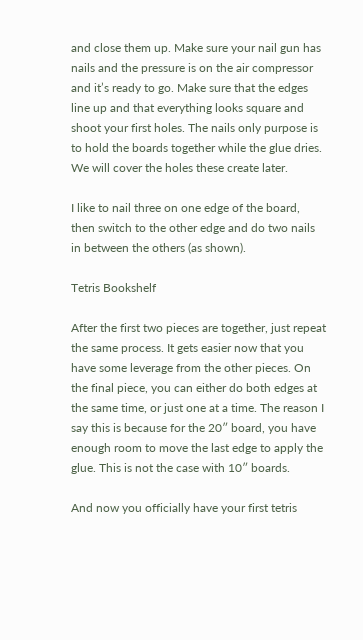and close them up. Make sure your nail gun has nails and the pressure is on the air compressor and it’s ready to go. Make sure that the edges line up and that everything looks square and shoot your first holes. The nails only purpose is to hold the boards together while the glue dries. We will cover the holes these create later.

I like to nail three on one edge of the board, then switch to the other edge and do two nails in between the others (as shown).

Tetris Bookshelf

After the first two pieces are together, just repeat the same process. It gets easier now that you have some leverage from the other pieces. On the final piece, you can either do both edges at the same time, or just one at a time. The reason I say this is because for the 20″ board, you have enough room to move the last edge to apply the glue. This is not the case with 10″ boards.

And now you officially have your first tetris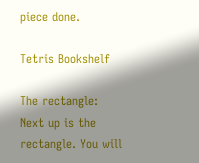piece done.

Tetris Bookshelf

The rectangle: Next up is the rectangle. You will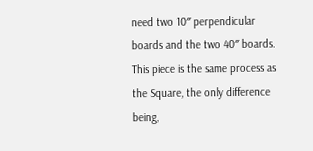need two 10″ perpendicular boards and the two 40″ boards. This piece is the same process as the Square, the only difference being,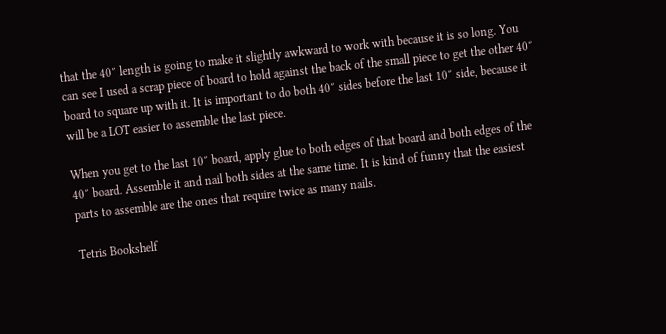that the 40″ length is going to make it slightly awkward to work with because it is so long. You can see I used a scrap piece of board to hold against the back of the small piece to get the other 40″ board to square up with it. It is important to do both 40″ sides before the last 10″ side, because it will be a LOT easier to assemble the last piece.

When you get to the last 10″ board, apply glue to both edges of that board and both edges of the 40″ board. Assemble it and nail both sides at the same time. It is kind of funny that the easiest parts to assemble are the ones that require twice as many nails.

Tetris Bookshelf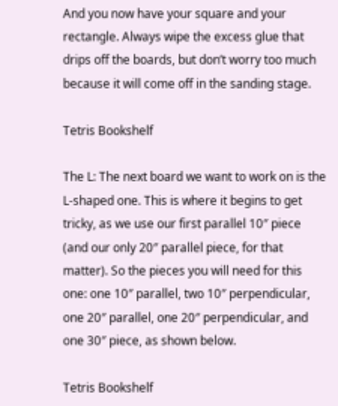And you now have your square and your rectangle. Always wipe the excess glue that drips off the boards, but don’t worry too much because it will come off in the sanding stage.

Tetris Bookshelf

The L: The next board we want to work on is the L-shaped one. This is where it begins to get tricky, as we use our first parallel 10″ piece (and our only 20″ parallel piece, for that matter). So the pieces you will need for this one: one 10″ parallel, two 10″ perpendicular, one 20″ parallel, one 20″ perpendicular, and one 30″ piece, as shown below.

Tetris Bookshelf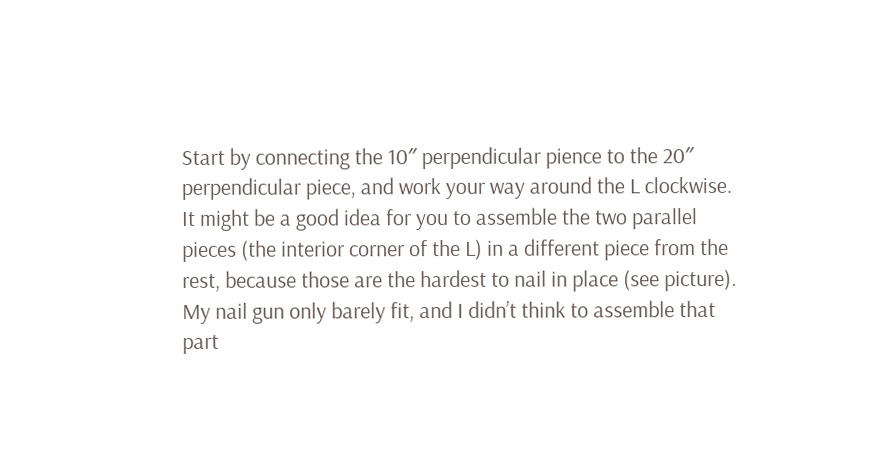Start by connecting the 10″ perpendicular pience to the 20″ perpendicular piece, and work your way around the L clockwise. It might be a good idea for you to assemble the two parallel pieces (the interior corner of the L) in a different piece from the rest, because those are the hardest to nail in place (see picture). My nail gun only barely fit, and I didn’t think to assemble that part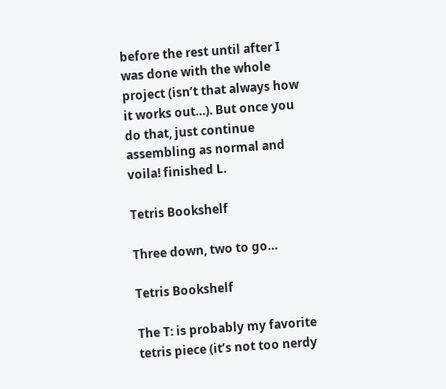before the rest until after I was done with the whole project (isn’t that always how it works out…). But once you do that, just continue assembling as normal and voila! finished L.

Tetris Bookshelf

Three down, two to go…

Tetris Bookshelf

The T: is probably my favorite tetris piece (it’s not too nerdy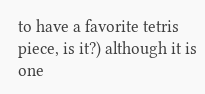to have a favorite tetris piece, is it?) although it is one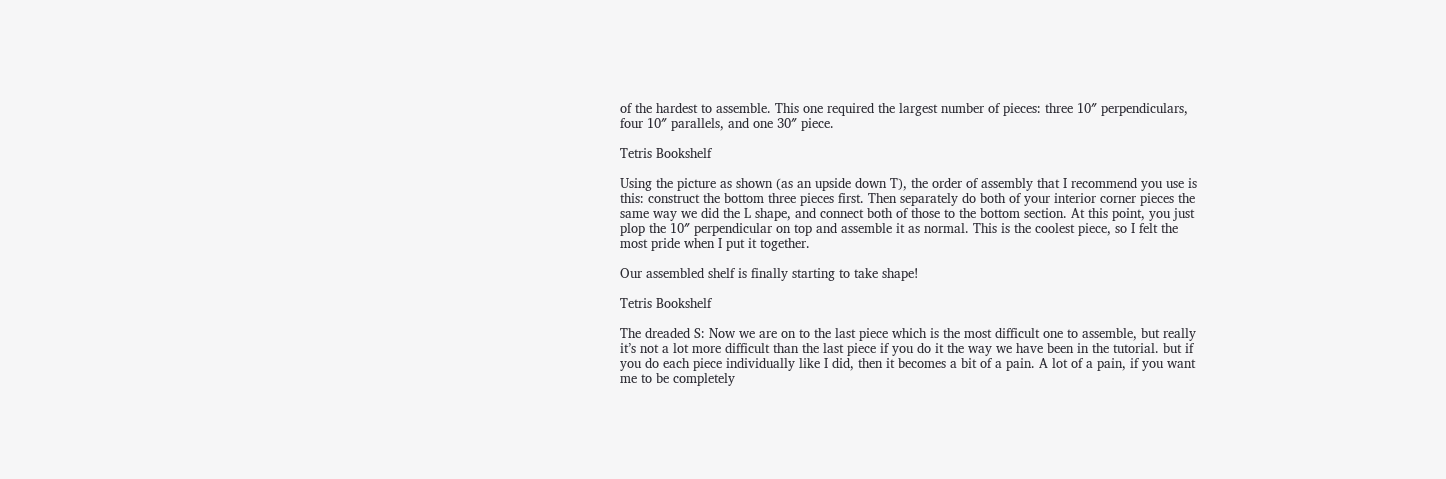of the hardest to assemble. This one required the largest number of pieces: three 10″ perpendiculars, four 10″ parallels, and one 30″ piece.

Tetris Bookshelf

Using the picture as shown (as an upside down T), the order of assembly that I recommend you use is this: construct the bottom three pieces first. Then separately do both of your interior corner pieces the same way we did the L shape, and connect both of those to the bottom section. At this point, you just plop the 10″ perpendicular on top and assemble it as normal. This is the coolest piece, so I felt the most pride when I put it together.

Our assembled shelf is finally starting to take shape!

Tetris Bookshelf

The dreaded S: Now we are on to the last piece which is the most difficult one to assemble, but really it’s not a lot more difficult than the last piece if you do it the way we have been in the tutorial. but if you do each piece individually like I did, then it becomes a bit of a pain. A lot of a pain, if you want me to be completely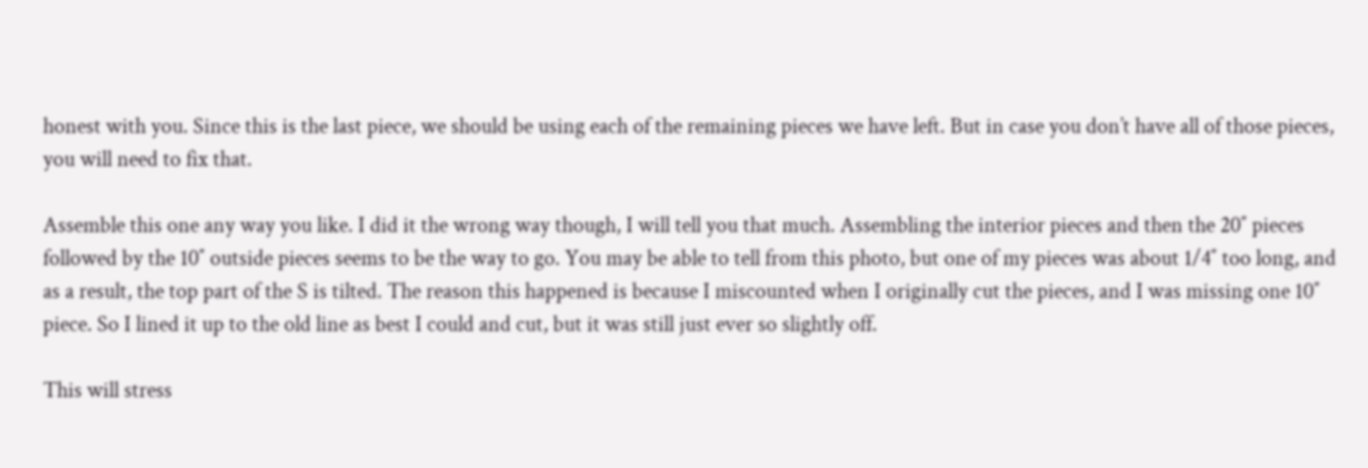honest with you. Since this is the last piece, we should be using each of the remaining pieces we have left. But in case you don’t have all of those pieces, you will need to fix that.

Assemble this one any way you like. I did it the wrong way though, I will tell you that much. Assembling the interior pieces and then the 20″ pieces followed by the 10″ outside pieces seems to be the way to go. You may be able to tell from this photo, but one of my pieces was about 1/4″ too long, and as a result, the top part of the S is tilted. The reason this happened is because I miscounted when I originally cut the pieces, and I was missing one 10″ piece. So I lined it up to the old line as best I could and cut, but it was still just ever so slightly off.

This will stress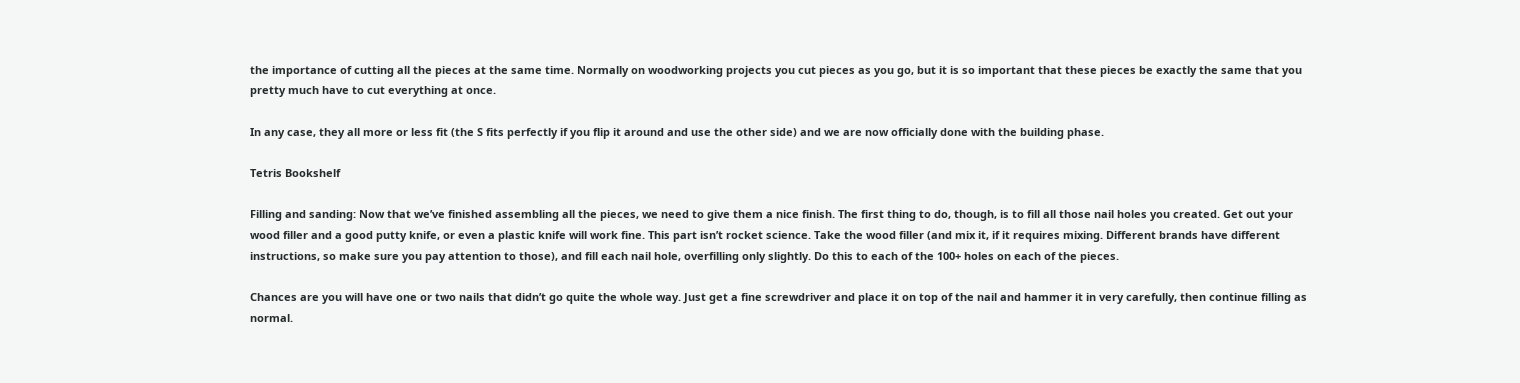the importance of cutting all the pieces at the same time. Normally on woodworking projects you cut pieces as you go, but it is so important that these pieces be exactly the same that you pretty much have to cut everything at once.

In any case, they all more or less fit (the S fits perfectly if you flip it around and use the other side) and we are now officially done with the building phase.

Tetris Bookshelf

Filling and sanding: Now that we’ve finished assembling all the pieces, we need to give them a nice finish. The first thing to do, though, is to fill all those nail holes you created. Get out your wood filler and a good putty knife, or even a plastic knife will work fine. This part isn’t rocket science. Take the wood filler (and mix it, if it requires mixing. Different brands have different instructions, so make sure you pay attention to those), and fill each nail hole, overfilling only slightly. Do this to each of the 100+ holes on each of the pieces.

Chances are you will have one or two nails that didn’t go quite the whole way. Just get a fine screwdriver and place it on top of the nail and hammer it in very carefully, then continue filling as normal.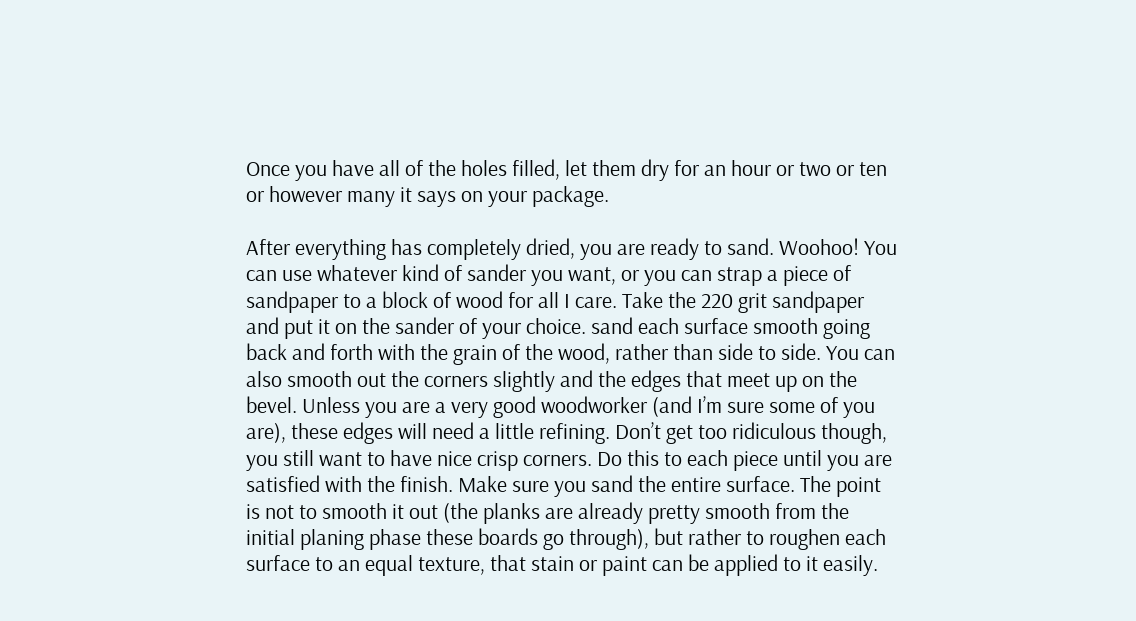Once you have all of the holes filled, let them dry for an hour or two or ten or however many it says on your package.

After everything has completely dried, you are ready to sand. Woohoo! You can use whatever kind of sander you want, or you can strap a piece of sandpaper to a block of wood for all I care. Take the 220 grit sandpaper and put it on the sander of your choice. sand each surface smooth going back and forth with the grain of the wood, rather than side to side. You can also smooth out the corners slightly and the edges that meet up on the bevel. Unless you are a very good woodworker (and I’m sure some of you are), these edges will need a little refining. Don’t get too ridiculous though, you still want to have nice crisp corners. Do this to each piece until you are satisfied with the finish. Make sure you sand the entire surface. The point is not to smooth it out (the planks are already pretty smooth from the initial planing phase these boards go through), but rather to roughen each surface to an equal texture, that stain or paint can be applied to it easily.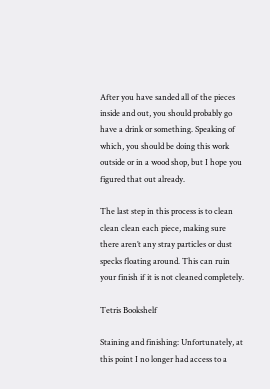After you have sanded all of the pieces inside and out, you should probably go have a drink or something. Speaking of which, you should be doing this work outside or in a wood shop, but I hope you figured that out already.

The last step in this process is to clean clean clean each piece, making sure there aren’t any stray particles or dust specks floating around. This can ruin your finish if it is not cleaned completely.

Tetris Bookshelf

Staining and finishing: Unfortunately, at this point I no longer had access to a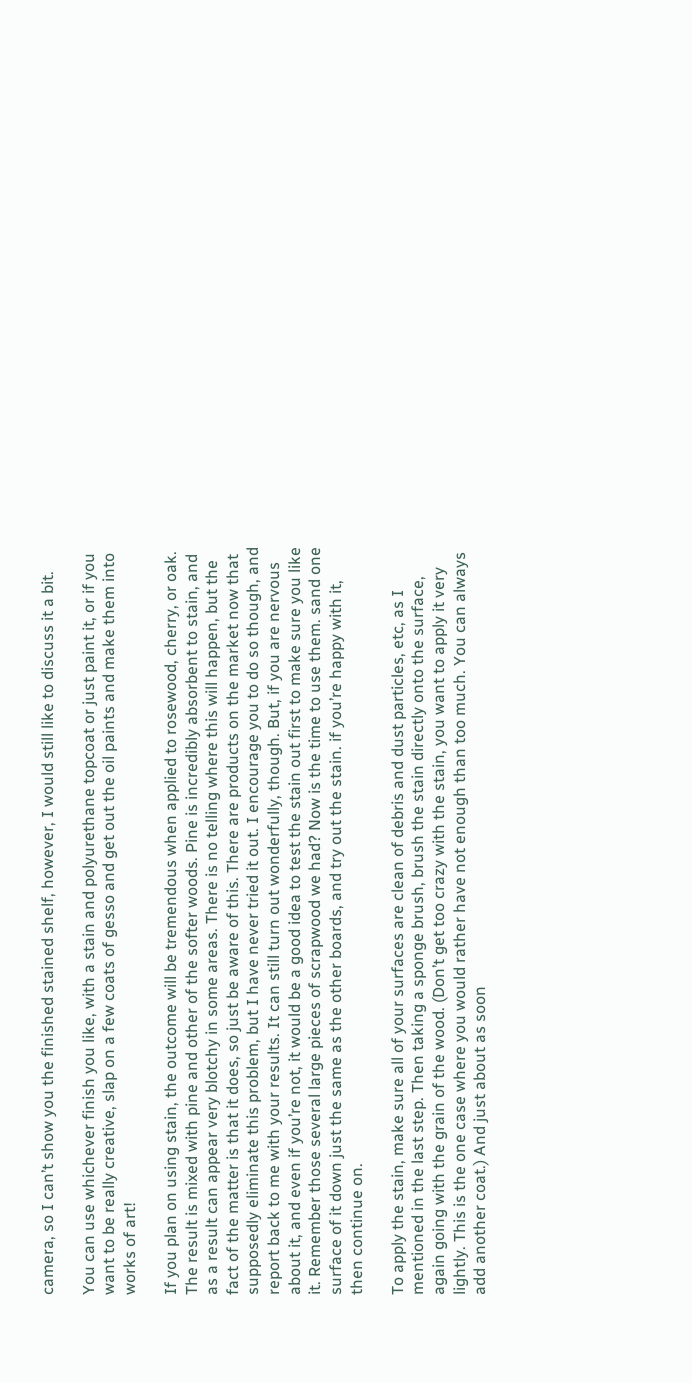camera, so I can’t show you the finished stained shelf, however, I would still like to discuss it a bit.

You can use whichever finish you like, with a stain and polyurethane topcoat or just paint it, or if you want to be really creative, slap on a few coats of gesso and get out the oil paints and make them into works of art!

If you plan on using stain, the outcome will be tremendous when applied to rosewood, cherry, or oak. The result is mixed with pine and other of the softer woods. Pine is incredibly absorbent to stain, and as a result can appear very blotchy in some areas. There is no telling where this will happen, but the fact of the matter is that it does, so just be aware of this. There are products on the market now that supposedly eliminate this problem, but I have never tried it out. I encourage you to do so though, and report back to me with your results. It can still turn out wonderfully, though. But, if you are nervous about it, and even if you’re not, it would be a good idea to test the stain out first to make sure you like it. Remember those several large pieces of scrapwood we had? Now is the time to use them. sand one surface of it down just the same as the other boards, and try out the stain. if you’re happy with it, then continue on.

To apply the stain, make sure all of your surfaces are clean of debris and dust particles, etc, as I mentioned in the last step. Then taking a sponge brush, brush the stain directly onto the surface, again going with the grain of the wood. (Don’t get too crazy with the stain, you want to apply it very lightly. This is the one case where you would rather have not enough than too much. You can always add another coat.) And just about as soon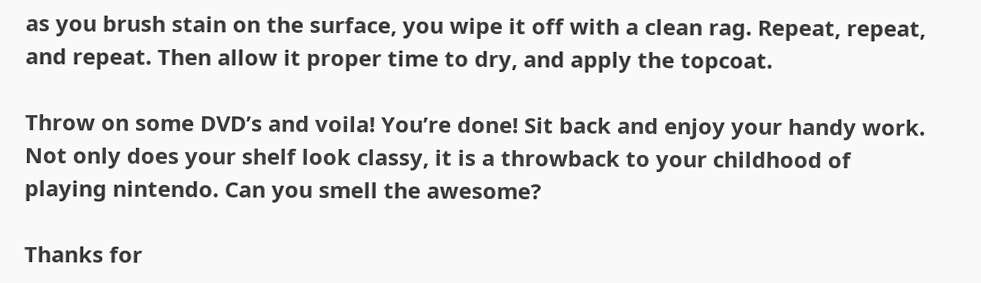as you brush stain on the surface, you wipe it off with a clean rag. Repeat, repeat, and repeat. Then allow it proper time to dry, and apply the topcoat.

Throw on some DVD’s and voila! You’re done! Sit back and enjoy your handy work. Not only does your shelf look classy, it is a throwback to your childhood of playing nintendo. Can you smell the awesome?

Thanks for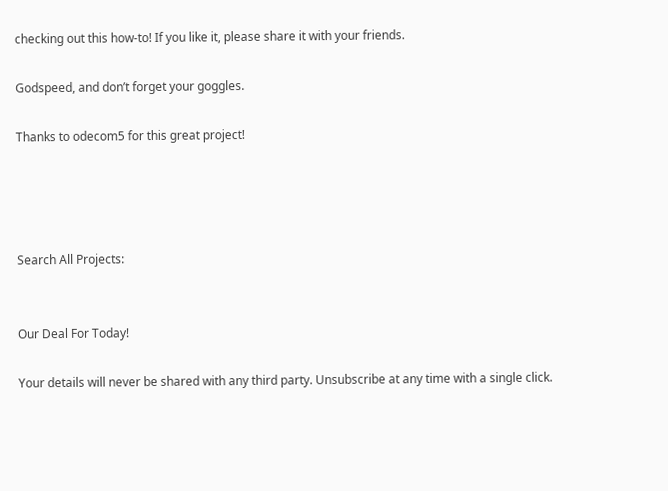checking out this how-to! If you like it, please share it with your friends.

Godspeed, and don’t forget your goggles.

Thanks to odecom5 for this great project!




Search All Projects:


Our Deal For Today!

Your details will never be shared with any third party. Unsubscribe at any time with a single click.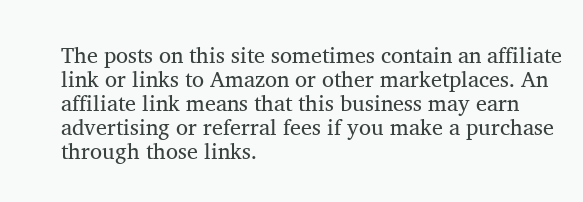The posts on this site sometimes contain an affiliate link or links to Amazon or other marketplaces. An affiliate link means that this business may earn advertising or referral fees if you make a purchase through those links.